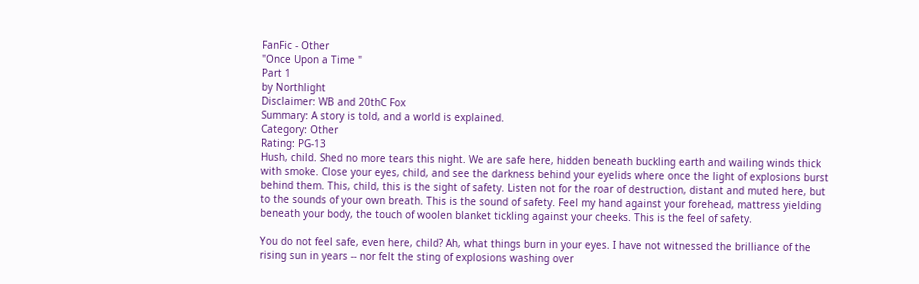FanFic - Other
"Once Upon a Time "
Part 1
by Northlight
Disclaimer: WB and 20thC Fox
Summary: A story is told, and a world is explained.
Category: Other
Rating: PG-13
Hush, child. Shed no more tears this night. We are safe here, hidden beneath buckling earth and wailing winds thick with smoke. Close your eyes, child, and see the darkness behind your eyelids where once the light of explosions burst behind them. This, child, this is the sight of safety. Listen not for the roar of destruction, distant and muted here, but to the sounds of your own breath. This is the sound of safety. Feel my hand against your forehead, mattress yielding beneath your body, the touch of woolen blanket tickling against your cheeks. This is the feel of safety.

You do not feel safe, even here, child? Ah, what things burn in your eyes. I have not witnessed the brilliance of the rising sun in years -- nor felt the sting of explosions washing over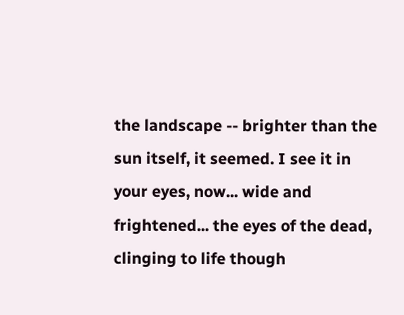the landscape -- brighter than the sun itself, it seemed. I see it in your eyes, now... wide and frightened... the eyes of the dead, clinging to life though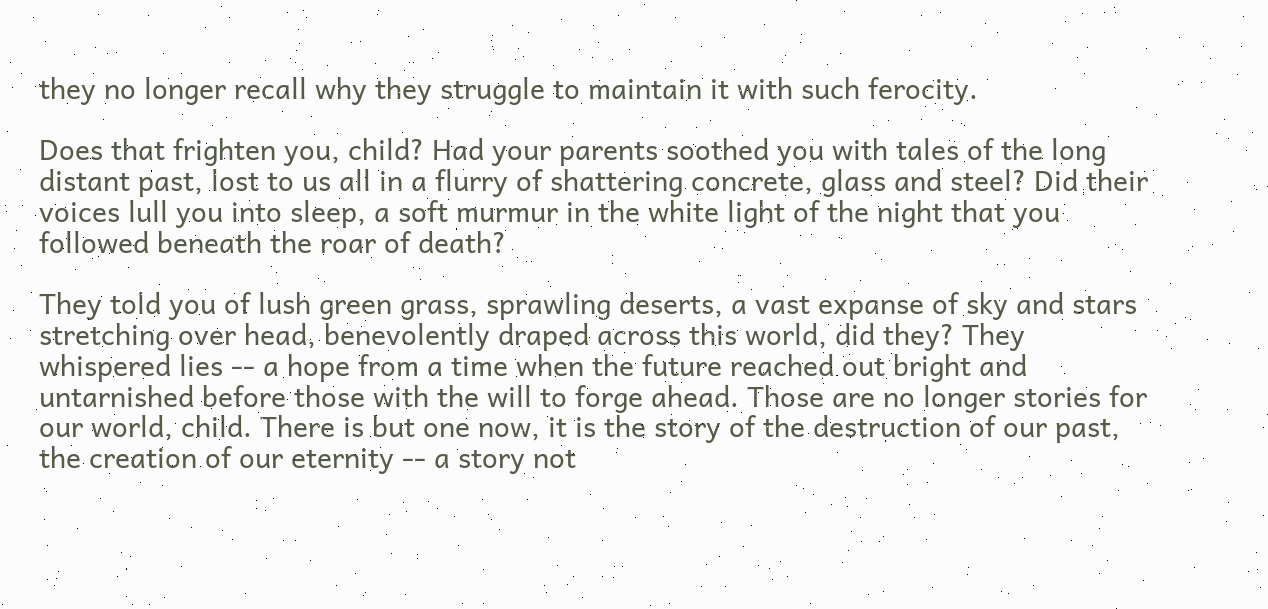they no longer recall why they struggle to maintain it with such ferocity.

Does that frighten you, child? Had your parents soothed you with tales of the long distant past, lost to us all in a flurry of shattering concrete, glass and steel? Did their voices lull you into sleep, a soft murmur in the white light of the night that you followed beneath the roar of death?

They told you of lush green grass, sprawling deserts, a vast expanse of sky and stars stretching over head, benevolently draped across this world, did they? They whispered lies -- a hope from a time when the future reached out bright and untarnished before those with the will to forge ahead. Those are no longer stories for our world, child. There is but one now, it is the story of the destruction of our past, the creation of our eternity -- a story not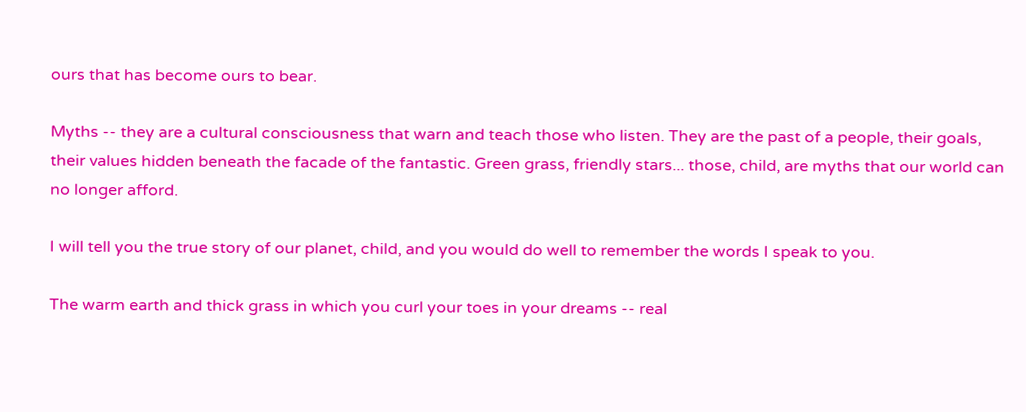ours that has become ours to bear.

Myths -- they are a cultural consciousness that warn and teach those who listen. They are the past of a people, their goals, their values hidden beneath the facade of the fantastic. Green grass, friendly stars... those, child, are myths that our world can no longer afford.

I will tell you the true story of our planet, child, and you would do well to remember the words I speak to you.

The warm earth and thick grass in which you curl your toes in your dreams -- real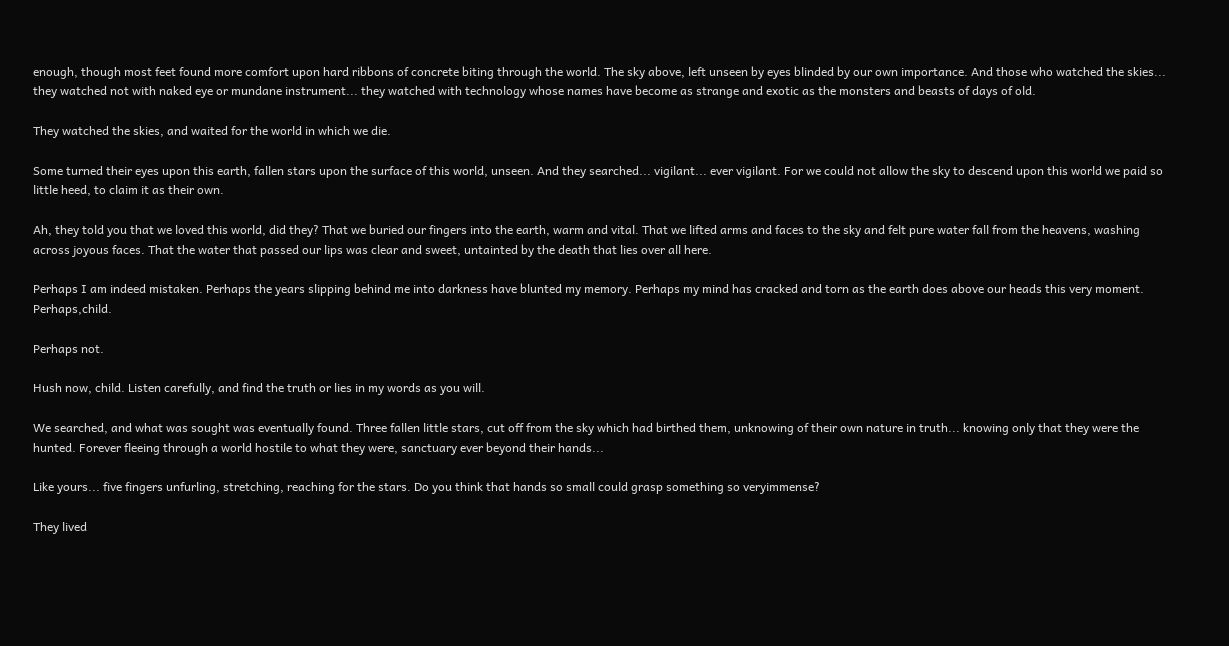enough, though most feet found more comfort upon hard ribbons of concrete biting through the world. The sky above, left unseen by eyes blinded by our own importance. And those who watched the skies... they watched not with naked eye or mundane instrument... they watched with technology whose names have become as strange and exotic as the monsters and beasts of days of old.

They watched the skies, and waited for the world in which we die.

Some turned their eyes upon this earth, fallen stars upon the surface of this world, unseen. And they searched... vigilant... ever vigilant. For we could not allow the sky to descend upon this world we paid so little heed, to claim it as their own.

Ah, they told you that we loved this world, did they? That we buried our fingers into the earth, warm and vital. That we lifted arms and faces to the sky and felt pure water fall from the heavens, washing across joyous faces. That the water that passed our lips was clear and sweet, untainted by the death that lies over all here.

Perhaps I am indeed mistaken. Perhaps the years slipping behind me into darkness have blunted my memory. Perhaps my mind has cracked and torn as the earth does above our heads this very moment. Perhaps,child.

Perhaps not.

Hush now, child. Listen carefully, and find the truth or lies in my words as you will.

We searched, and what was sought was eventually found. Three fallen little stars, cut off from the sky which had birthed them, unknowing of their own nature in truth... knowing only that they were the hunted. Forever fleeing through a world hostile to what they were, sanctuary ever beyond their hands...

Like yours... five fingers unfurling, stretching, reaching for the stars. Do you think that hands so small could grasp something so veryimmense?

They lived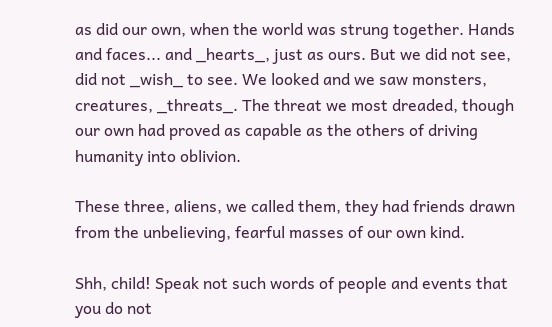as did our own, when the world was strung together. Hands and faces... and _hearts_, just as ours. But we did not see, did not _wish_ to see. We looked and we saw monsters, creatures, _threats_. The threat we most dreaded, though our own had proved as capable as the others of driving humanity into oblivion.

These three, aliens, we called them, they had friends drawn from the unbelieving, fearful masses of our own kind.

Shh, child! Speak not such words of people and events that you do not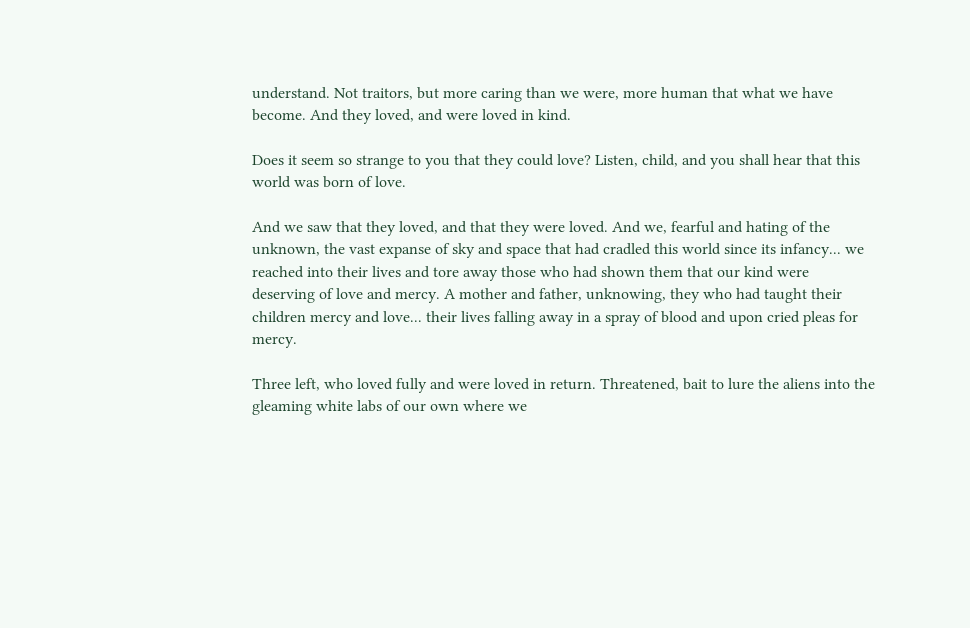understand. Not traitors, but more caring than we were, more human that what we have become. And they loved, and were loved in kind.

Does it seem so strange to you that they could love? Listen, child, and you shall hear that this world was born of love.

And we saw that they loved, and that they were loved. And we, fearful and hating of the unknown, the vast expanse of sky and space that had cradled this world since its infancy... we reached into their lives and tore away those who had shown them that our kind were deserving of love and mercy. A mother and father, unknowing, they who had taught their children mercy and love... their lives falling away in a spray of blood and upon cried pleas for mercy.

Three left, who loved fully and were loved in return. Threatened, bait to lure the aliens into the gleaming white labs of our own where we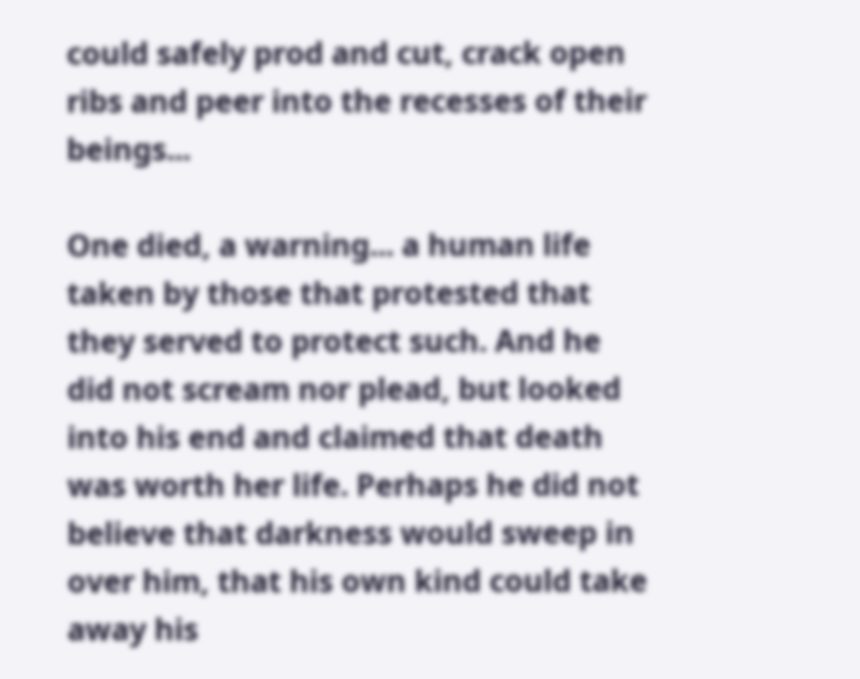could safely prod and cut, crack open ribs and peer into the recesses of their beings...

One died, a warning... a human life taken by those that protested that they served to protect such. And he did not scream nor plead, but looked into his end and claimed that death was worth her life. Perhaps he did not believe that darkness would sweep in over him, that his own kind could take away his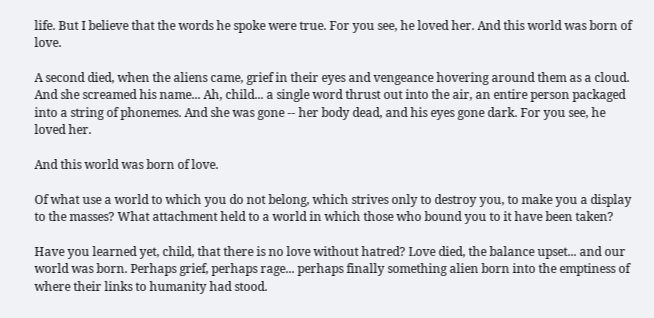life. But I believe that the words he spoke were true. For you see, he loved her. And this world was born of love.

A second died, when the aliens came, grief in their eyes and vengeance hovering around them as a cloud. And she screamed his name... Ah, child... a single word thrust out into the air, an entire person packaged into a string of phonemes. And she was gone -- her body dead, and his eyes gone dark. For you see, he loved her.

And this world was born of love.

Of what use a world to which you do not belong, which strives only to destroy you, to make you a display to the masses? What attachment held to a world in which those who bound you to it have been taken?

Have you learned yet, child, that there is no love without hatred? Love died, the balance upset... and our world was born. Perhaps grief, perhaps rage... perhaps finally something alien born into the emptiness of where their links to humanity had stood.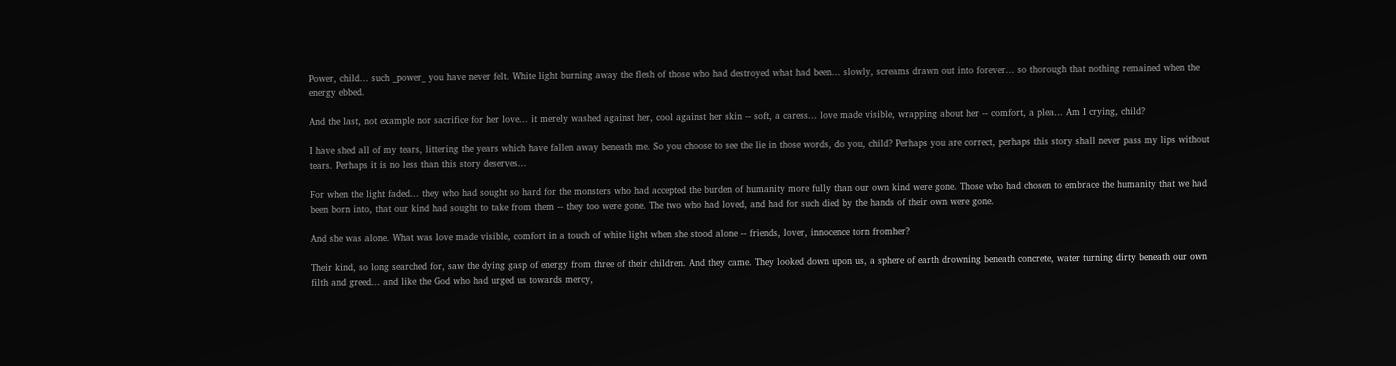Power, child... such _power_ you have never felt. White light burning away the flesh of those who had destroyed what had been... slowly, screams drawn out into forever... so thorough that nothing remained when the energy ebbed.

And the last, not example nor sacrifice for her love... it merely washed against her, cool against her skin -- soft, a caress... love made visible, wrapping about her -- comfort, a plea... Am I crying, child?

I have shed all of my tears, littering the years which have fallen away beneath me. So you choose to see the lie in those words, do you, child? Perhaps you are correct, perhaps this story shall never pass my lips without tears. Perhaps it is no less than this story deserves...

For when the light faded... they who had sought so hard for the monsters who had accepted the burden of humanity more fully than our own kind were gone. Those who had chosen to embrace the humanity that we had been born into, that our kind had sought to take from them -- they too were gone. The two who had loved, and had for such died by the hands of their own were gone.

And she was alone. What was love made visible, comfort in a touch of white light when she stood alone -- friends, lover, innocence torn fromher?

Their kind, so long searched for, saw the dying gasp of energy from three of their children. And they came. They looked down upon us, a sphere of earth drowning beneath concrete, water turning dirty beneath our own filth and greed... and like the God who had urged us towards mercy,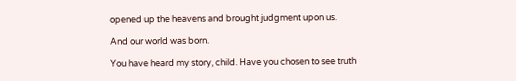opened up the heavens and brought judgment upon us.

And our world was born.

You have heard my story, child. Have you chosen to see truth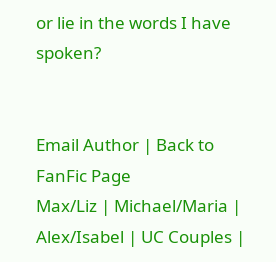or lie in the words I have spoken?


Email Author | Back to FanFic Page
Max/Liz | Michael/Maria | Alex/Isabel | UC Couples |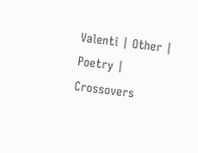Valenti | Other | Poetry | Crossovers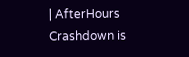| AfterHours
Crashdown is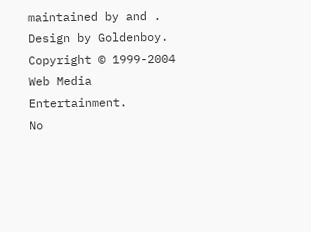maintained by and . Design by Goldenboy.
Copyright © 1999-2004 Web Media Entertainment.
No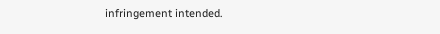infringement intended.